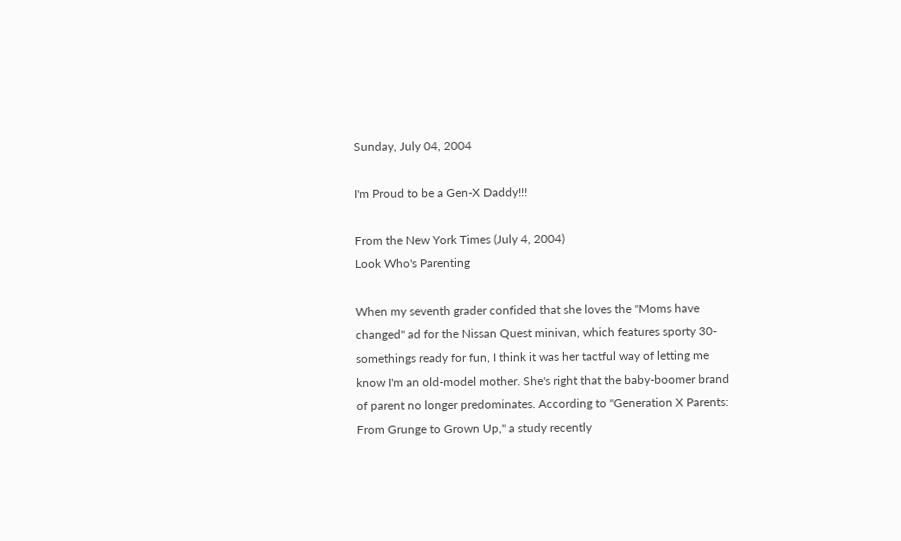Sunday, July 04, 2004

I'm Proud to be a Gen-X Daddy!!!

From the New York Times (July 4, 2004)
Look Who's Parenting

When my seventh grader confided that she loves the ''Moms have changed'' ad for the Nissan Quest minivan, which features sporty 30-somethings ready for fun, I think it was her tactful way of letting me know I'm an old-model mother. She's right that the baby-boomer brand of parent no longer predominates. According to ''Generation X Parents: From Grunge to Grown Up,'' a study recently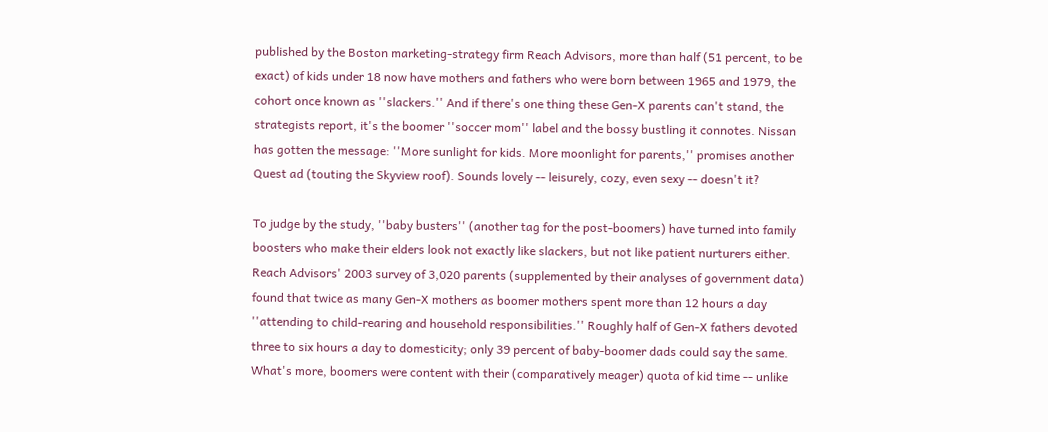published by the Boston marketing-strategy firm Reach Advisors, more than half (51 percent, to be exact) of kids under 18 now have mothers and fathers who were born between 1965 and 1979, the cohort once known as ''slackers.'' And if there's one thing these Gen-X parents can't stand, the strategists report, it's the boomer ''soccer mom'' label and the bossy bustling it connotes. Nissan has gotten the message: ''More sunlight for kids. More moonlight for parents,'' promises another Quest ad (touting the Skyview roof). Sounds lovely -- leisurely, cozy, even sexy -- doesn't it?

To judge by the study, ''baby busters'' (another tag for the post-boomers) have turned into family boosters who make their elders look not exactly like slackers, but not like patient nurturers either. Reach Advisors' 2003 survey of 3,020 parents (supplemented by their analyses of government data) found that twice as many Gen-X mothers as boomer mothers spent more than 12 hours a day ''attending to child-rearing and household responsibilities.'' Roughly half of Gen-X fathers devoted three to six hours a day to domesticity; only 39 percent of baby-boomer dads could say the same. What's more, boomers were content with their (comparatively meager) quota of kid time -- unlike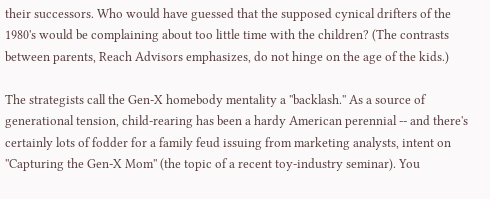their successors. Who would have guessed that the supposed cynical drifters of the 1980's would be complaining about too little time with the children? (The contrasts between parents, Reach Advisors emphasizes, do not hinge on the age of the kids.)

The strategists call the Gen-X homebody mentality a ''backlash.'' As a source of generational tension, child-rearing has been a hardy American perennial -- and there's certainly lots of fodder for a family feud issuing from marketing analysts, intent on ''Capturing the Gen-X Mom'' (the topic of a recent toy-industry seminar). You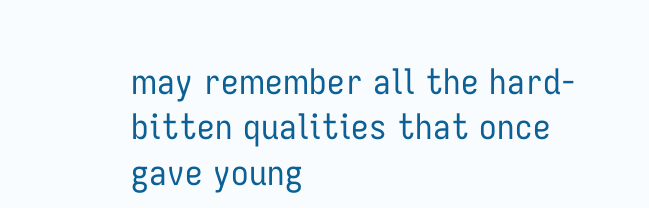may remember all the hard-bitten qualities that once gave young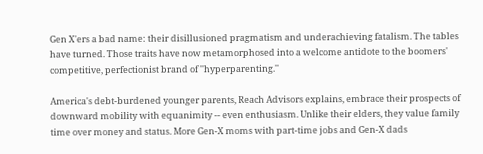Gen X'ers a bad name: their disillusioned pragmatism and underachieving fatalism. The tables have turned. Those traits have now metamorphosed into a welcome antidote to the boomers' competitive, perfectionist brand of ''hyperparenting.''

America's debt-burdened younger parents, Reach Advisors explains, embrace their prospects of downward mobility with equanimity -- even enthusiasm. Unlike their elders, they value family time over money and status. More Gen-X moms with part-time jobs and Gen-X dads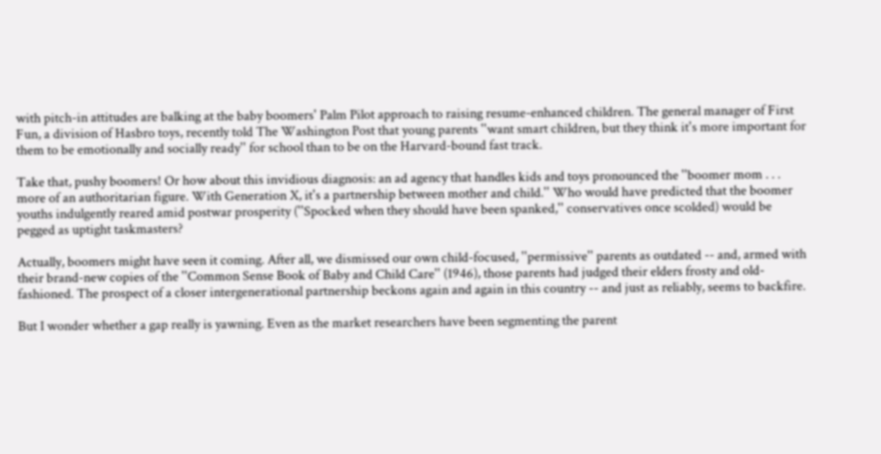with pitch-in attitudes are balking at the baby boomers' Palm Pilot approach to raising resume-enhanced children. The general manager of First Fun, a division of Hasbro toys, recently told The Washington Post that young parents ''want smart children, but they think it's more important for them to be emotionally and socially ready'' for school than to be on the Harvard-bound fast track.

Take that, pushy boomers! Or how about this invidious diagnosis: an ad agency that handles kids and toys pronounced the ''boomer mom . . . more of an authoritarian figure. With Generation X, it's a partnership between mother and child.'' Who would have predicted that the boomer youths indulgently reared amid postwar prosperity (''Spocked when they should have been spanked,'' conservatives once scolded) would be pegged as uptight taskmasters?

Actually, boomers might have seen it coming. After all, we dismissed our own child-focused, ''permissive'' parents as outdated -- and, armed with their brand-new copies of the ''Common Sense Book of Baby and Child Care'' (1946), those parents had judged their elders frosty and old-fashioned. The prospect of a closer intergenerational partnership beckons again and again in this country -- and just as reliably, seems to backfire.

But I wonder whether a gap really is yawning. Even as the market researchers have been segmenting the parent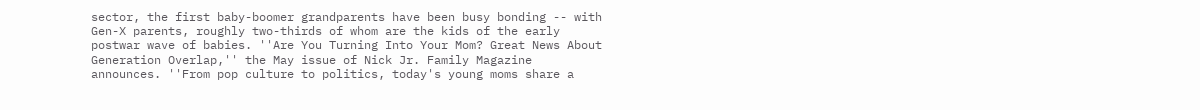sector, the first baby-boomer grandparents have been busy bonding -- with Gen-X parents, roughly two-thirds of whom are the kids of the early postwar wave of babies. ''Are You Turning Into Your Mom? Great News About Generation Overlap,'' the May issue of Nick Jr. Family Magazine announces. ''From pop culture to politics, today's young moms share a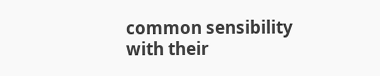common sensibility with their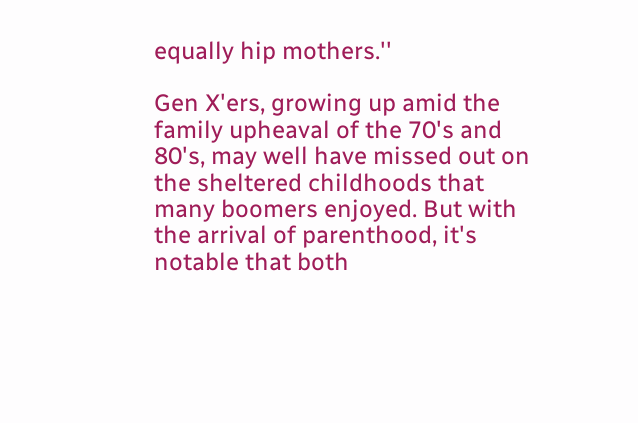equally hip mothers.''

Gen X'ers, growing up amid the family upheaval of the 70's and 80's, may well have missed out on the sheltered childhoods that many boomers enjoyed. But with the arrival of parenthood, it's notable that both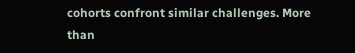cohorts confront similar challenges. More than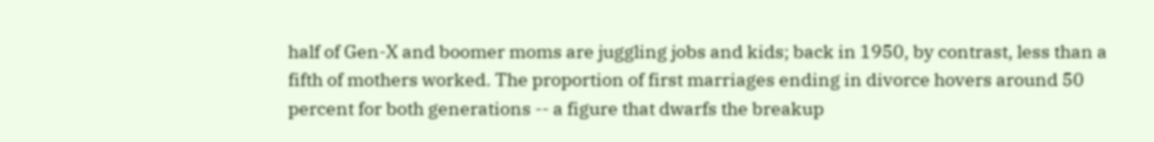half of Gen-X and boomer moms are juggling jobs and kids; back in 1950, by contrast, less than a fifth of mothers worked. The proportion of first marriages ending in divorce hovers around 50 percent for both generations -- a figure that dwarfs the breakup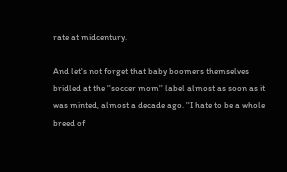rate at midcentury.

And let's not forget that baby boomers themselves bridled at the ''soccer mom'' label almost as soon as it was minted, almost a decade ago. ''I hate to be a whole breed of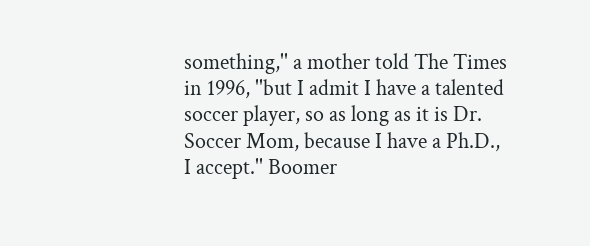something,'' a mother told The Times in 1996, ''but I admit I have a talented soccer player, so as long as it is Dr. Soccer Mom, because I have a Ph.D., I accept.'' Boomer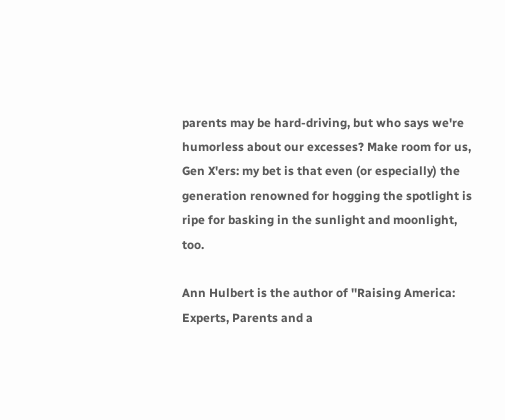parents may be hard-driving, but who says we're humorless about our excesses? Make room for us, Gen X'ers: my bet is that even (or especially) the generation renowned for hogging the spotlight is ripe for basking in the sunlight and moonlight, too.

Ann Hulbert is the author of ''Raising America: Experts, Parents and a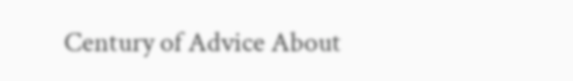Century of Advice About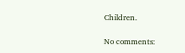Children.

No comments: